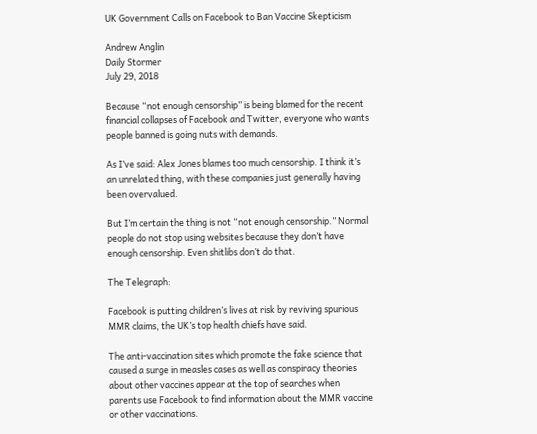UK Government Calls on Facebook to Ban Vaccine Skepticism

Andrew Anglin
Daily Stormer
July 29, 2018

Because “not enough censorship” is being blamed for the recent financial collapses of Facebook and Twitter, everyone who wants people banned is going nuts with demands.

As I’ve said: Alex Jones blames too much censorship. I think it’s an unrelated thing, with these companies just generally having been overvalued.

But I’m certain the thing is not “not enough censorship.” Normal people do not stop using websites because they don’t have enough censorship. Even shitlibs don’t do that.

The Telegraph:

Facebook is putting children’s lives at risk by reviving spurious MMR claims, the UK’s top health chiefs have said.

The anti-vaccination sites which promote the fake science that caused a surge in measles cases as well as conspiracy theories about other vaccines appear at the top of searches when parents use Facebook to find information about the MMR vaccine or other vaccinations.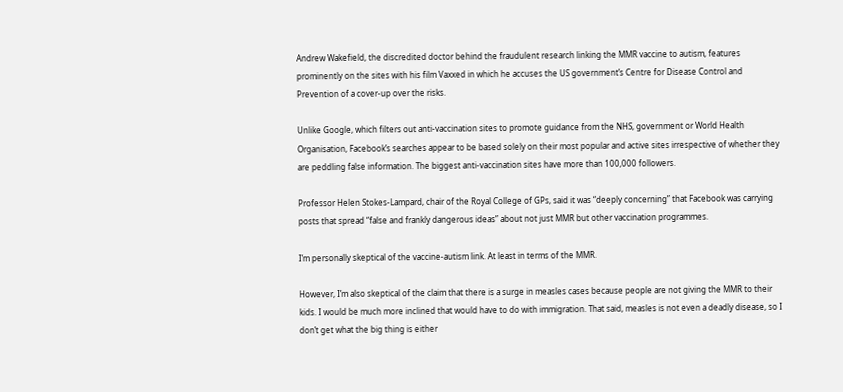Andrew Wakefield, the discredited doctor behind the fraudulent research linking the MMR vaccine to autism, features prominently on the sites with his film Vaxxed in which he accuses the US government’s Centre for Disease Control and Prevention of a cover-up over the risks.

Unlike Google, which filters out anti-vaccination sites to promote guidance from the NHS, government or World Health Organisation, Facebook’s searches appear to be based solely on their most popular and active sites irrespective of whether they are peddling false information. The biggest anti-vaccination sites have more than 100,000 followers.

Professor Helen Stokes-Lampard, chair of the Royal College of GPs, said it was “deeply concerning” that Facebook was carrying posts that spread “false and frankly dangerous ideas” about not just MMR but other vaccination programmes.

I’m personally skeptical of the vaccine-autism link. At least in terms of the MMR.

However, I’m also skeptical of the claim that there is a surge in measles cases because people are not giving the MMR to their kids. I would be much more inclined that would have to do with immigration. That said, measles is not even a deadly disease, so I don’t get what the big thing is either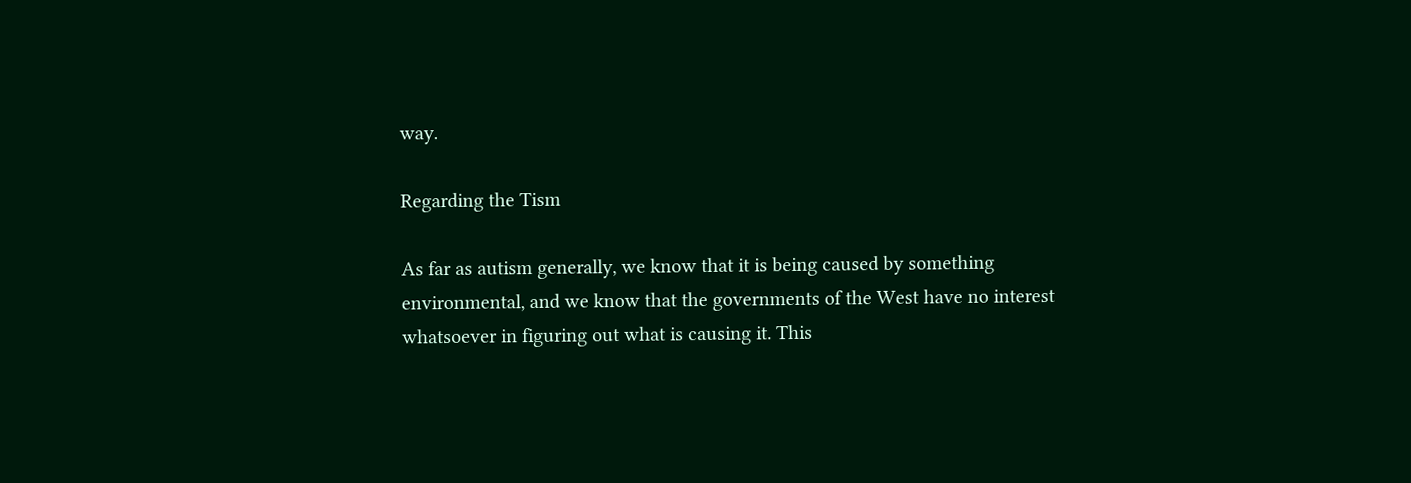way.

Regarding the Tism

As far as autism generally, we know that it is being caused by something environmental, and we know that the governments of the West have no interest whatsoever in figuring out what is causing it. This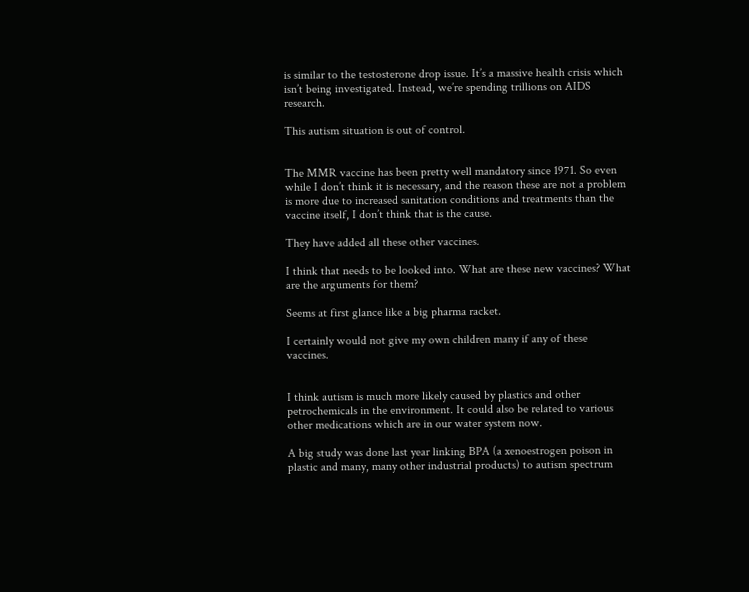is similar to the testosterone drop issue. It’s a massive health crisis which isn’t being investigated. Instead, we’re spending trillions on AIDS research.

This autism situation is out of control.


The MMR vaccine has been pretty well mandatory since 1971. So even while I don’t think it is necessary, and the reason these are not a problem is more due to increased sanitation conditions and treatments than the vaccine itself, I don’t think that is the cause.

They have added all these other vaccines.

I think that needs to be looked into. What are these new vaccines? What are the arguments for them?

Seems at first glance like a big pharma racket.

I certainly would not give my own children many if any of these vaccines.


I think autism is much more likely caused by plastics and other petrochemicals in the environment. It could also be related to various other medications which are in our water system now.

A big study was done last year linking BPA (a xenoestrogen poison in plastic and many, many other industrial products) to autism spectrum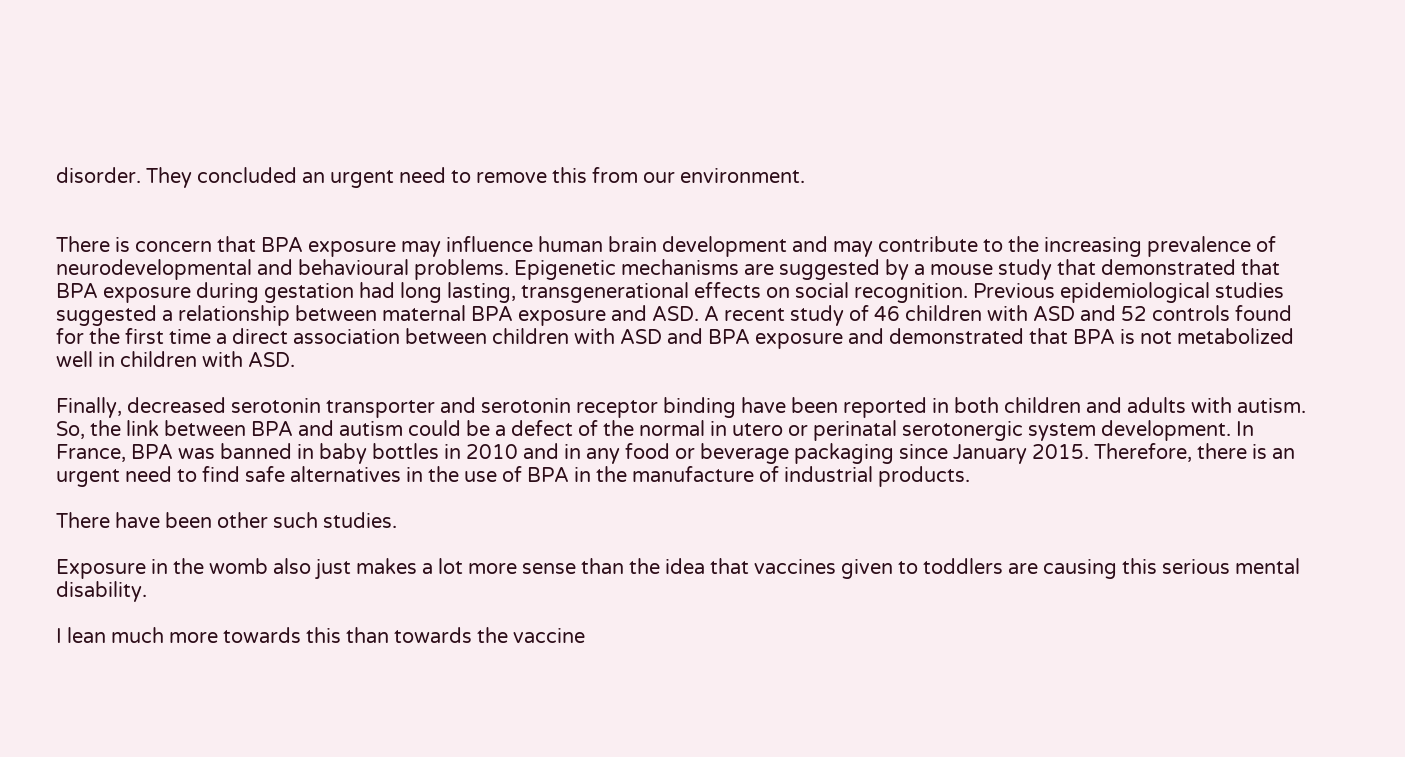disorder. They concluded an urgent need to remove this from our environment.


There is concern that BPA exposure may influence human brain development and may contribute to the increasing prevalence of neurodevelopmental and behavioural problems. Epigenetic mechanisms are suggested by a mouse study that demonstrated that BPA exposure during gestation had long lasting, transgenerational effects on social recognition. Previous epidemiological studies suggested a relationship between maternal BPA exposure and ASD. A recent study of 46 children with ASD and 52 controls found for the first time a direct association between children with ASD and BPA exposure and demonstrated that BPA is not metabolized well in children with ASD.

Finally, decreased serotonin transporter and serotonin receptor binding have been reported in both children and adults with autism. So, the link between BPA and autism could be a defect of the normal in utero or perinatal serotonergic system development. In France, BPA was banned in baby bottles in 2010 and in any food or beverage packaging since January 2015. Therefore, there is an urgent need to find safe alternatives in the use of BPA in the manufacture of industrial products.

There have been other such studies.

Exposure in the womb also just makes a lot more sense than the idea that vaccines given to toddlers are causing this serious mental disability.

I lean much more towards this than towards the vaccine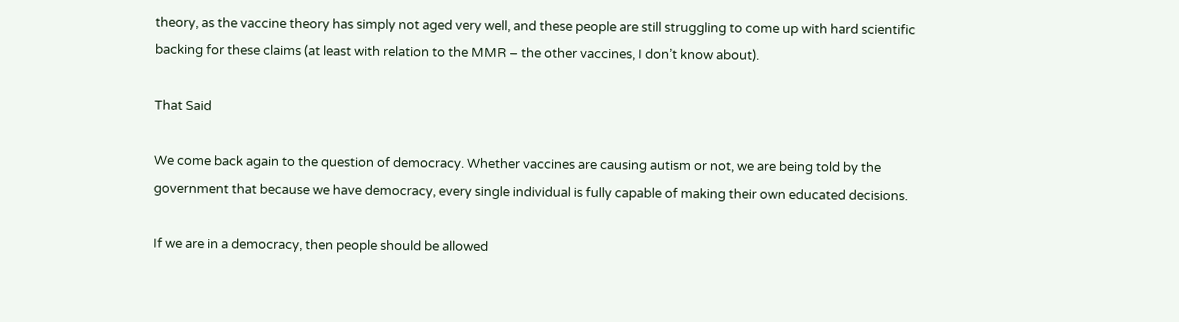theory, as the vaccine theory has simply not aged very well, and these people are still struggling to come up with hard scientific backing for these claims (at least with relation to the MMR – the other vaccines, I don’t know about).

That Said

We come back again to the question of democracy. Whether vaccines are causing autism or not, we are being told by the government that because we have democracy, every single individual is fully capable of making their own educated decisions.

If we are in a democracy, then people should be allowed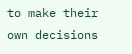to make their own decisions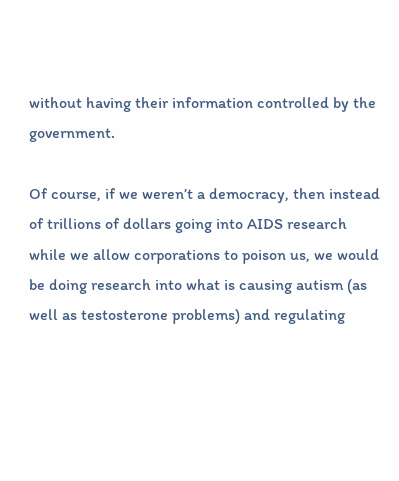without having their information controlled by the government.

Of course, if we weren’t a democracy, then instead of trillions of dollars going into AIDS research while we allow corporations to poison us, we would be doing research into what is causing autism (as well as testosterone problems) and regulating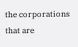the corporations that are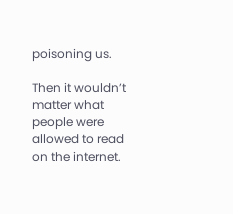poisoning us.

Then it wouldn’t matter what people were allowed to read on the internet.